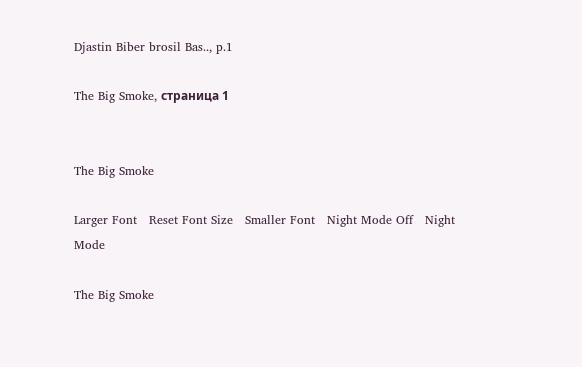Djastin Biber brosil Bas.., p.1

The Big Smoke, страница 1


The Big Smoke

Larger Font   Reset Font Size   Smaller Font   Night Mode Off   Night Mode

The Big Smoke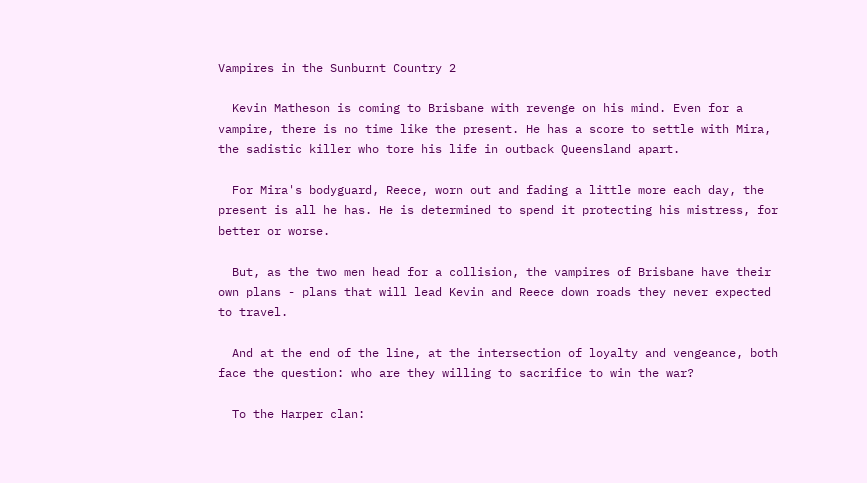Vampires in the Sunburnt Country 2

  Kevin Matheson is coming to Brisbane with revenge on his mind. Even for a vampire, there is no time like the present. He has a score to settle with Mira, the sadistic killer who tore his life in outback Queensland apart.

  For Mira's bodyguard, Reece, worn out and fading a little more each day, the present is all he has. He is determined to spend it protecting his mistress, for better or worse.

  But, as the two men head for a collision, the vampires of Brisbane have their own plans - plans that will lead Kevin and Reece down roads they never expected to travel.

  And at the end of the line, at the intersection of loyalty and vengeance, both face the question: who are they willing to sacrifice to win the war?

  To the Harper clan: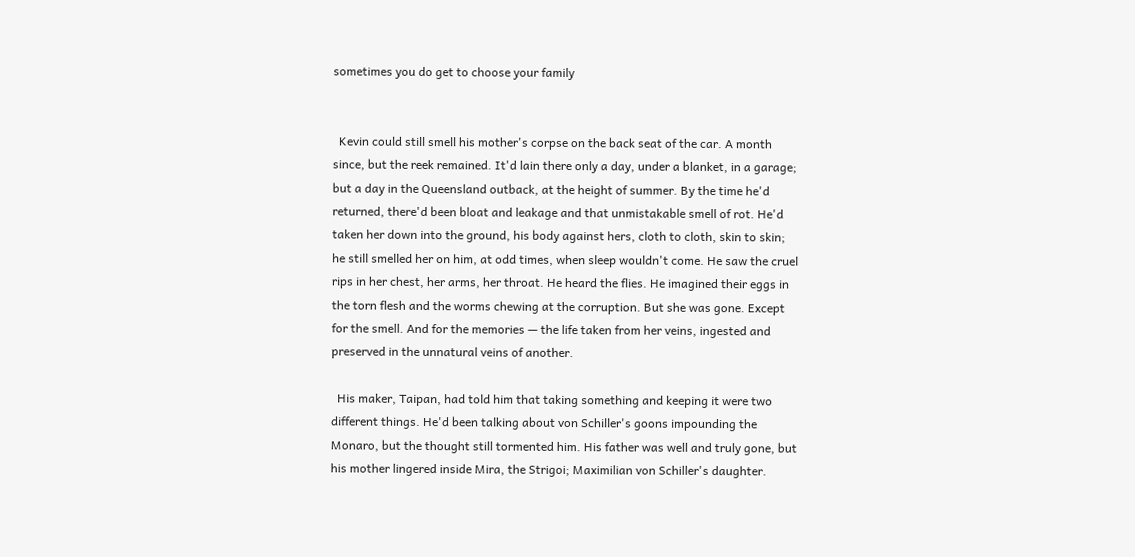sometimes you do get to choose your family


  Kevin could still smell his mother's corpse on the back seat of the car. A month since, but the reek remained. It'd lain there only a day, under a blanket, in a garage; but a day in the Queensland outback, at the height of summer. By the time he'd returned, there'd been bloat and leakage and that unmistakable smell of rot. He'd taken her down into the ground, his body against hers, cloth to cloth, skin to skin; he still smelled her on him, at odd times, when sleep wouldn't come. He saw the cruel rips in her chest, her arms, her throat. He heard the flies. He imagined their eggs in the torn flesh and the worms chewing at the corruption. But she was gone. Except for the smell. And for the memories — the life taken from her veins, ingested and preserved in the unnatural veins of another.

  His maker, Taipan, had told him that taking something and keeping it were two different things. He'd been talking about von Schiller's goons impounding the Monaro, but the thought still tormented him. His father was well and truly gone, but his mother lingered inside Mira, the Strigoi; Maximilian von Schiller's daughter.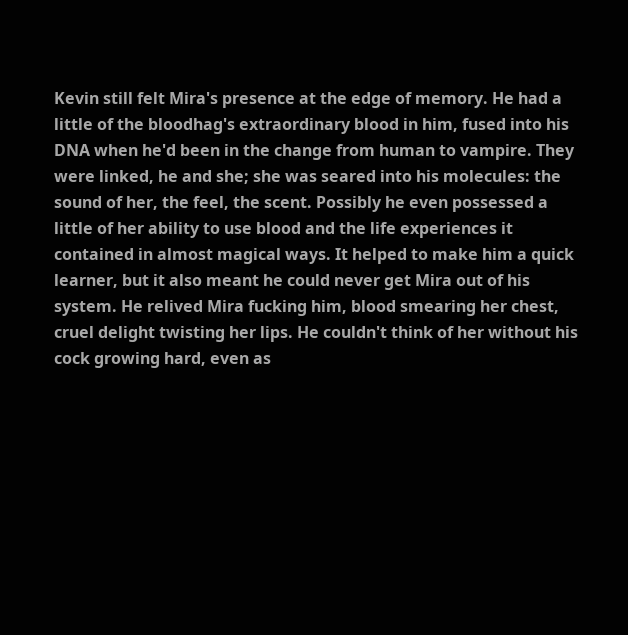Kevin still felt Mira's presence at the edge of memory. He had a little of the bloodhag's extraordinary blood in him, fused into his DNA when he'd been in the change from human to vampire. They were linked, he and she; she was seared into his molecules: the sound of her, the feel, the scent. Possibly he even possessed a little of her ability to use blood and the life experiences it contained in almost magical ways. It helped to make him a quick learner, but it also meant he could never get Mira out of his system. He relived Mira fucking him, blood smearing her chest, cruel delight twisting her lips. He couldn't think of her without his cock growing hard, even as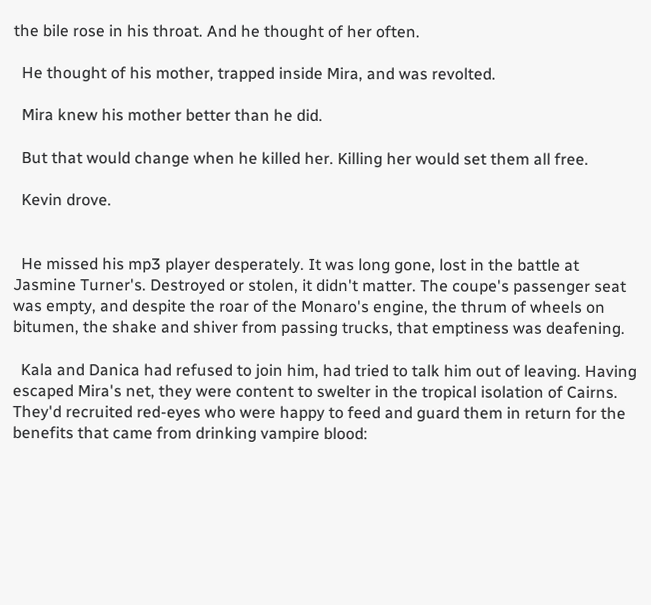the bile rose in his throat. And he thought of her often.

  He thought of his mother, trapped inside Mira, and was revolted.

  Mira knew his mother better than he did.

  But that would change when he killed her. Killing her would set them all free.

  Kevin drove.


  He missed his mp3 player desperately. It was long gone, lost in the battle at Jasmine Turner's. Destroyed or stolen, it didn't matter. The coupe's passenger seat was empty, and despite the roar of the Monaro's engine, the thrum of wheels on bitumen, the shake and shiver from passing trucks, that emptiness was deafening.

  Kala and Danica had refused to join him, had tried to talk him out of leaving. Having escaped Mira's net, they were content to swelter in the tropical isolation of Cairns. They'd recruited red-eyes who were happy to feed and guard them in return for the benefits that came from drinking vampire blood: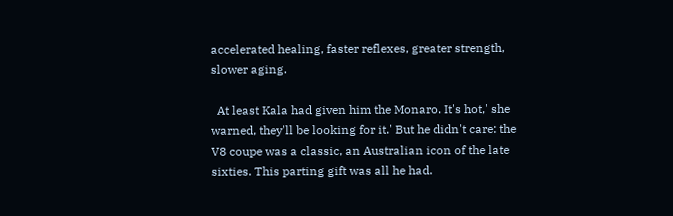accelerated healing, faster reflexes, greater strength, slower aging.

  At least Kala had given him the Monaro. It's hot,' she warned, they'll be looking for it.' But he didn't care: the V8 coupe was a classic, an Australian icon of the late sixties. This parting gift was all he had.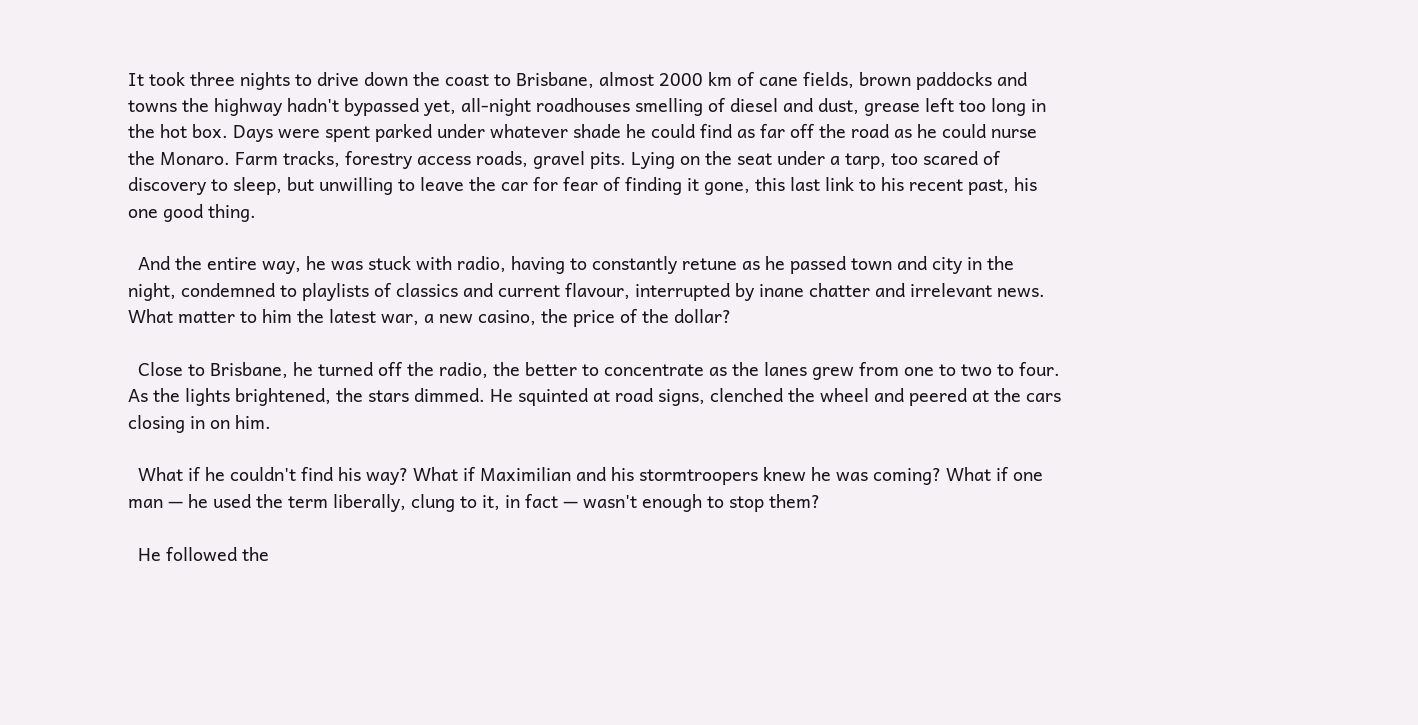It took three nights to drive down the coast to Brisbane, almost 2000 km of cane fields, brown paddocks and towns the highway hadn't bypassed yet, all-night roadhouses smelling of diesel and dust, grease left too long in the hot box. Days were spent parked under whatever shade he could find as far off the road as he could nurse the Monaro. Farm tracks, forestry access roads, gravel pits. Lying on the seat under a tarp, too scared of discovery to sleep, but unwilling to leave the car for fear of finding it gone, this last link to his recent past, his one good thing.

  And the entire way, he was stuck with radio, having to constantly retune as he passed town and city in the night, condemned to playlists of classics and current flavour, interrupted by inane chatter and irrelevant news. What matter to him the latest war, a new casino, the price of the dollar?

  Close to Brisbane, he turned off the radio, the better to concentrate as the lanes grew from one to two to four. As the lights brightened, the stars dimmed. He squinted at road signs, clenched the wheel and peered at the cars closing in on him.

  What if he couldn't find his way? What if Maximilian and his stormtroopers knew he was coming? What if one man — he used the term liberally, clung to it, in fact — wasn't enough to stop them?

  He followed the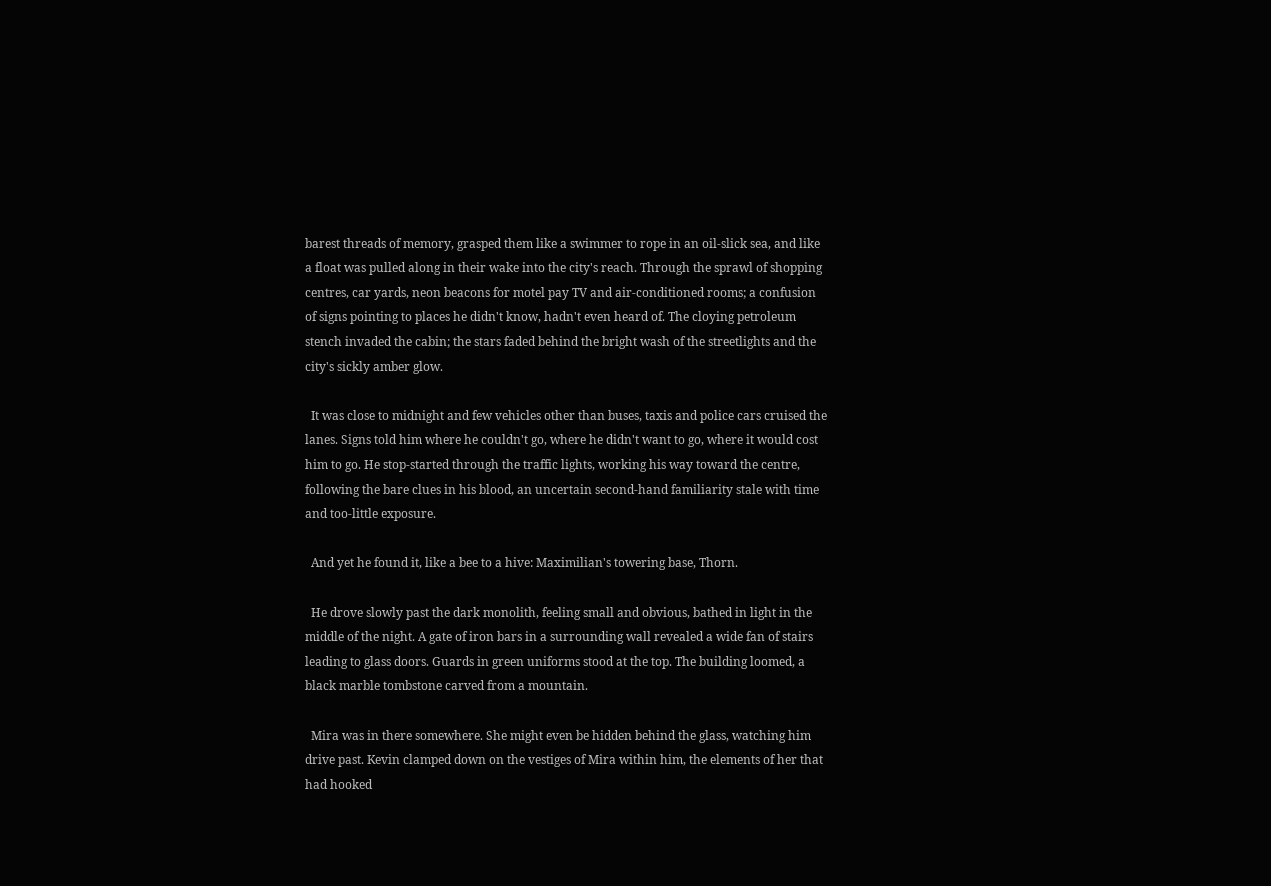barest threads of memory, grasped them like a swimmer to rope in an oil-slick sea, and like a float was pulled along in their wake into the city's reach. Through the sprawl of shopping centres, car yards, neon beacons for motel pay TV and air-conditioned rooms; a confusion of signs pointing to places he didn't know, hadn't even heard of. The cloying petroleum stench invaded the cabin; the stars faded behind the bright wash of the streetlights and the city's sickly amber glow.

  It was close to midnight and few vehicles other than buses, taxis and police cars cruised the lanes. Signs told him where he couldn't go, where he didn't want to go, where it would cost him to go. He stop-started through the traffic lights, working his way toward the centre, following the bare clues in his blood, an uncertain second-hand familiarity stale with time and too-little exposure.

  And yet he found it, like a bee to a hive: Maximilian's towering base, Thorn.

  He drove slowly past the dark monolith, feeling small and obvious, bathed in light in the middle of the night. A gate of iron bars in a surrounding wall revealed a wide fan of stairs leading to glass doors. Guards in green uniforms stood at the top. The building loomed, a black marble tombstone carved from a mountain.

  Mira was in there somewhere. She might even be hidden behind the glass, watching him drive past. Kevin clamped down on the vestiges of Mira within him, the elements of her that had hooked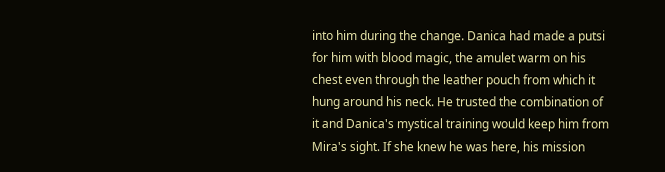into him during the change. Danica had made a putsi for him with blood magic, the amulet warm on his chest even through the leather pouch from which it hung around his neck. He trusted the combination of it and Danica's mystical training would keep him from Mira's sight. If she knew he was here, his mission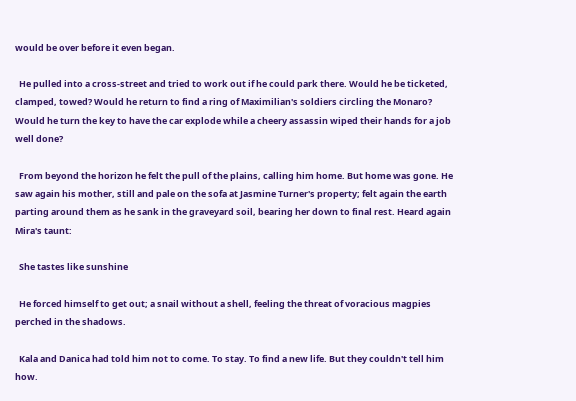would be over before it even began.

  He pulled into a cross-street and tried to work out if he could park there. Would he be ticketed, clamped, towed? Would he return to find a ring of Maximilian's soldiers circling the Monaro? Would he turn the key to have the car explode while a cheery assassin wiped their hands for a job well done?

  From beyond the horizon he felt the pull of the plains, calling him home. But home was gone. He saw again his mother, still and pale on the sofa at Jasmine Turner's property; felt again the earth parting around them as he sank in the graveyard soil, bearing her down to final rest. Heard again Mira's taunt:

  She tastes like sunshine

  He forced himself to get out; a snail without a shell, feeling the threat of voracious magpies perched in the shadows.

  Kala and Danica had told him not to come. To stay. To find a new life. But they couldn't tell him how.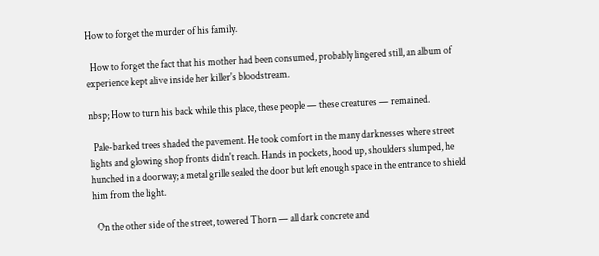How to forget the murder of his family.

  How to forget the fact that his mother had been consumed, probably lingered still, an album of experience kept alive inside her killer's bloodstream.

nbsp; How to turn his back while this place, these people — these creatures — remained.

  Pale-barked trees shaded the pavement. He took comfort in the many darknesses where street lights and glowing shop fronts didn't reach. Hands in pockets, hood up, shoulders slumped, he hunched in a doorway; a metal grille sealed the door but left enough space in the entrance to shield him from the light.

  On the other side of the street, towered Thorn — all dark concrete and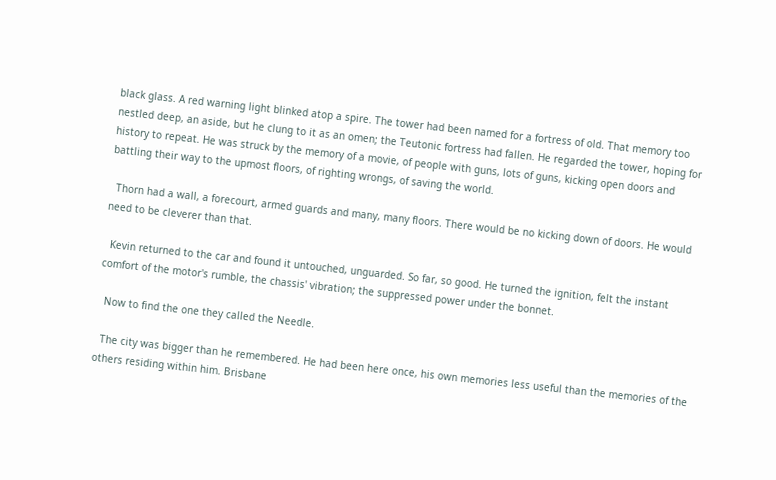black glass. A red warning light blinked atop a spire. The tower had been named for a fortress of old. That memory too nestled deep, an aside, but he clung to it as an omen; the Teutonic fortress had fallen. He regarded the tower, hoping for history to repeat. He was struck by the memory of a movie, of people with guns, lots of guns, kicking open doors and battling their way to the upmost floors, of righting wrongs, of saving the world.

  Thorn had a wall, a forecourt, armed guards and many, many floors. There would be no kicking down of doors. He would need to be cleverer than that.

  Kevin returned to the car and found it untouched, unguarded. So far, so good. He turned the ignition, felt the instant comfort of the motor's rumble, the chassis' vibration; the suppressed power under the bonnet.

  Now to find the one they called the Needle.

  The city was bigger than he remembered. He had been here once, his own memories less useful than the memories of the others residing within him. Brisbane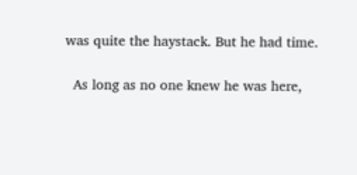was quite the haystack. But he had time.

  As long as no one knew he was here,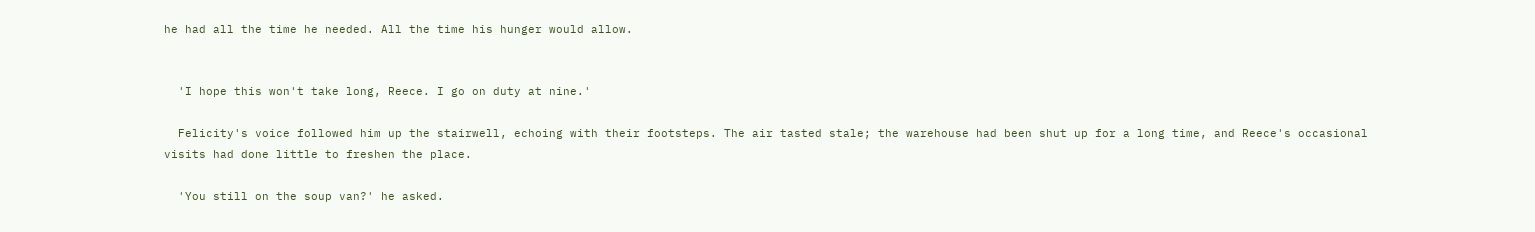he had all the time he needed. All the time his hunger would allow.


  'I hope this won't take long, Reece. I go on duty at nine.'

  Felicity's voice followed him up the stairwell, echoing with their footsteps. The air tasted stale; the warehouse had been shut up for a long time, and Reece's occasional visits had done little to freshen the place.

  'You still on the soup van?' he asked.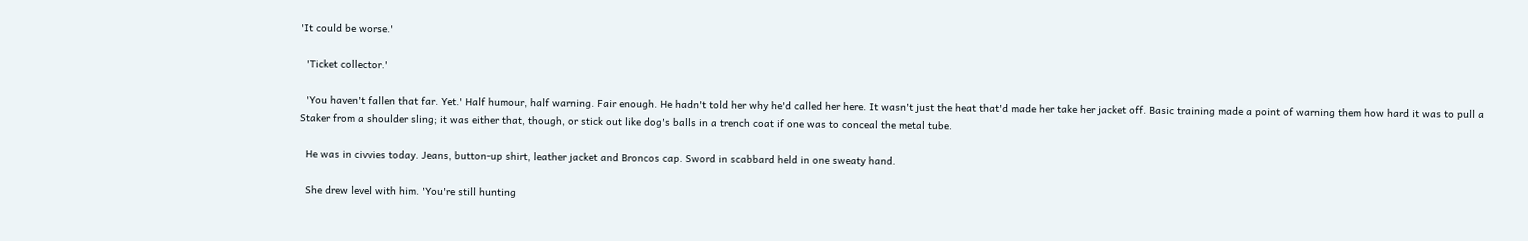'It could be worse.'

  'Ticket collector.'

  'You haven't fallen that far. Yet.' Half humour, half warning. Fair enough. He hadn't told her why he'd called her here. It wasn't just the heat that'd made her take her jacket off. Basic training made a point of warning them how hard it was to pull a Staker from a shoulder sling; it was either that, though, or stick out like dog's balls in a trench coat if one was to conceal the metal tube.

  He was in civvies today. Jeans, button-up shirt, leather jacket and Broncos cap. Sword in scabbard held in one sweaty hand.

  She drew level with him. 'You're still hunting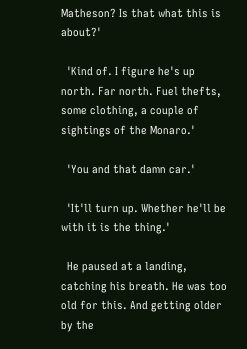Matheson? Is that what this is about?'

  'Kind of. I figure he's up north. Far north. Fuel thefts, some clothing, a couple of sightings of the Monaro.'

  'You and that damn car.'

  'It'll turn up. Whether he'll be with it is the thing.'

  He paused at a landing, catching his breath. He was too old for this. And getting older by the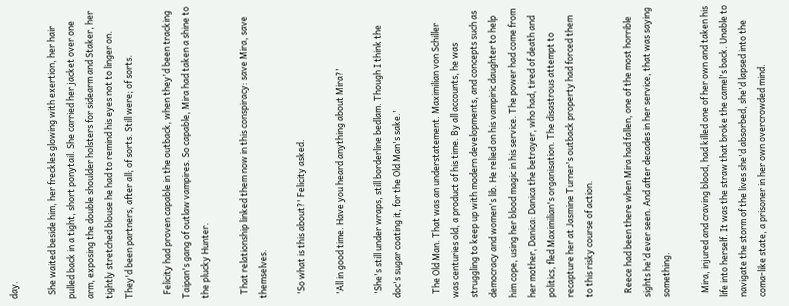day.

  She waited beside him, her freckles glowing with exertion, her hair pulled back in a tight, short ponytail. She carried her jacket over one arm, exposing the double shoulder holsters for sidearm and Staker, her tightly stretched blouse he had to remind his eyes not to linger on. They'd been partners, after all; of sorts. Still were; of sorts.

  Felicity had proven capable in the outback, when they'd been tracking Taipan's gang of outlaw vampires. So capable, Mira had taken a shine to the plucky Hunter.

  That relationship linked them now in this conspiracy: save Mira, save themselves.

  'So what is this about?' Felicity asked.

  'All in good time. Have you heard anything about Mira?'

  'She's still under wraps, still borderline bedlam. Though I think the doc's sugar coating it, for the Old Man's sake.'

  The Old Man. That was an understatement. Maximilian von Schiller was centuries old, a product of his time. By all accounts, he was struggling to keep up with modern developments, and concepts such as democracy and women's lib. He relied on his vampiric daughter to help him cope, using her blood magic in his service. The power had come from her mother, Danica: Danica the betrayer, who had, tired of death and politics, fled Maximilian's organisation. The disastrous attempt to recapture her at Jasmine Turner's outback property had forced them to this risky course of action.

  Reece had been there when Mira had fallen, one of the most horrible sights he'd ever seen. And after decades in her service, that was saying something.

  Mira, injured and craving blood, had killed one of her own and taken his life into herself. It was the straw that broke the camel's back. Unable to navigate the storm of the lives she'd absorbed, she'd lapsed into the coma-like state, a prisoner in her own overcrowded mind.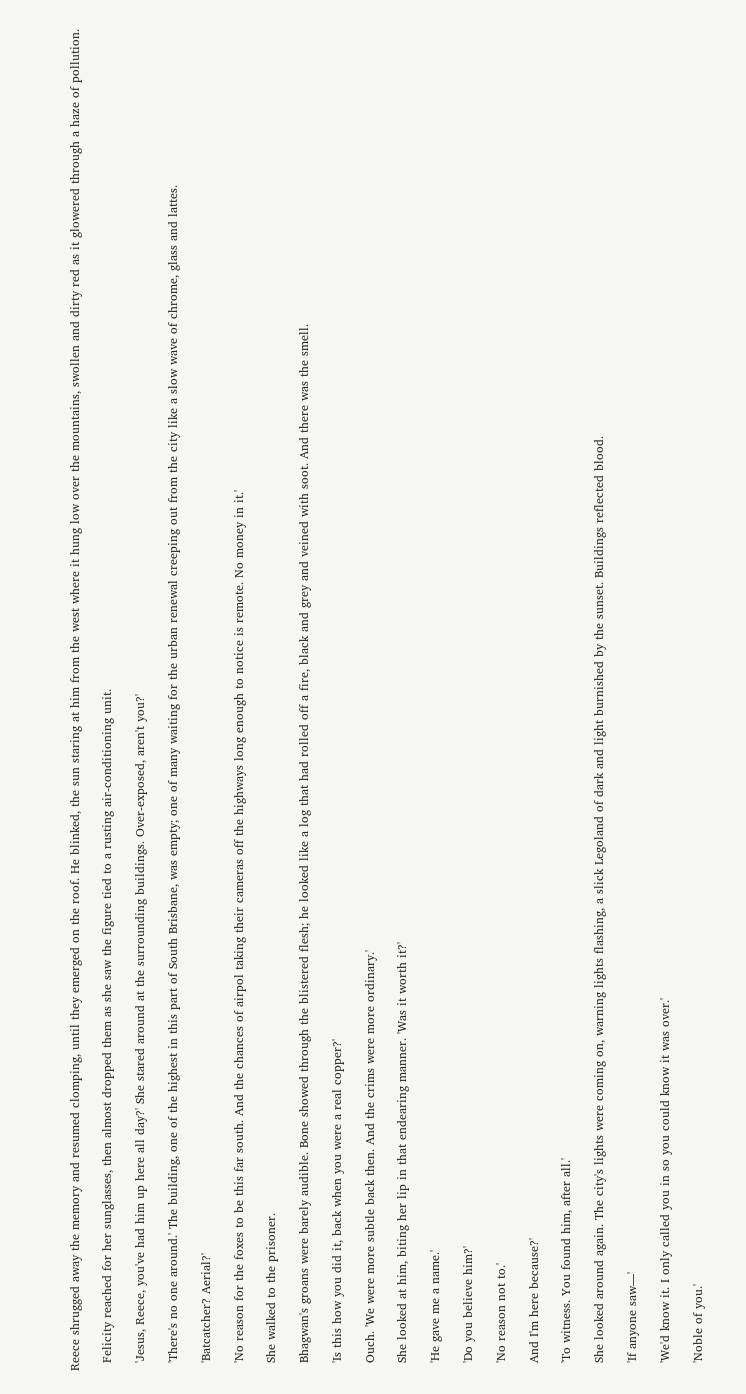Reece shrugged away the memory and resumed clomping, until they emerged on the roof. He blinked, the sun staring at him from the west where it hung low over the mountains, swollen and dirty red as it glowered through a haze of pollution.

  Felicity reached for her sunglasses, then almost dropped them as she saw the figure tied to a rusting air-conditioning unit.

  'Jesus, Reece, you've had him up here all day?' She stared around at the surrounding buildings. Over-exposed, aren't you?'

  'There's no one around.' The building, one of the highest in this part of South Brisbane, was empty; one of many waiting for the urban renewal creeping out from the city like a slow wave of chrome, glass and lattes.

  'Batcatcher? Aerial?'

  'No reason for the foxes to be this far south. And the chances of airpol taking their cameras off the highways long enough to notice is remote. No money in it.'

  She walked to the prisoner.

  Bhagwan's groans were barely audible. Bone showed through the blistered flesh; he looked like a log that had rolled off a fire, black and grey and veined with soot. And there was the smell.

  'Is this how you did it, back when you were a real copper?'

  Ouch. 'We were more subtle back then. And the crims were more ordinary.'

  She looked at him, biting her lip in that endearing manner. 'Was it worth it?'

  'He gave me a name.'

  'Do you believe him?'

  'No reason not to.'

  And I'm here because?'

  'To witness. You found him, after all.'

  She looked around again. The city's lights were coming on, warning lights flashing, a slick Legoland of dark and light burnished by the sunset. Buildings reflected blood.

  'If anyone saw—'

  'We'd know it. I only called you in so you could know it was over.'

  'Noble of you.'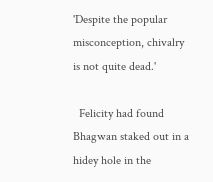'Despite the popular misconception, chivalry is not quite dead.'

  Felicity had found Bhagwan staked out in a hidey hole in the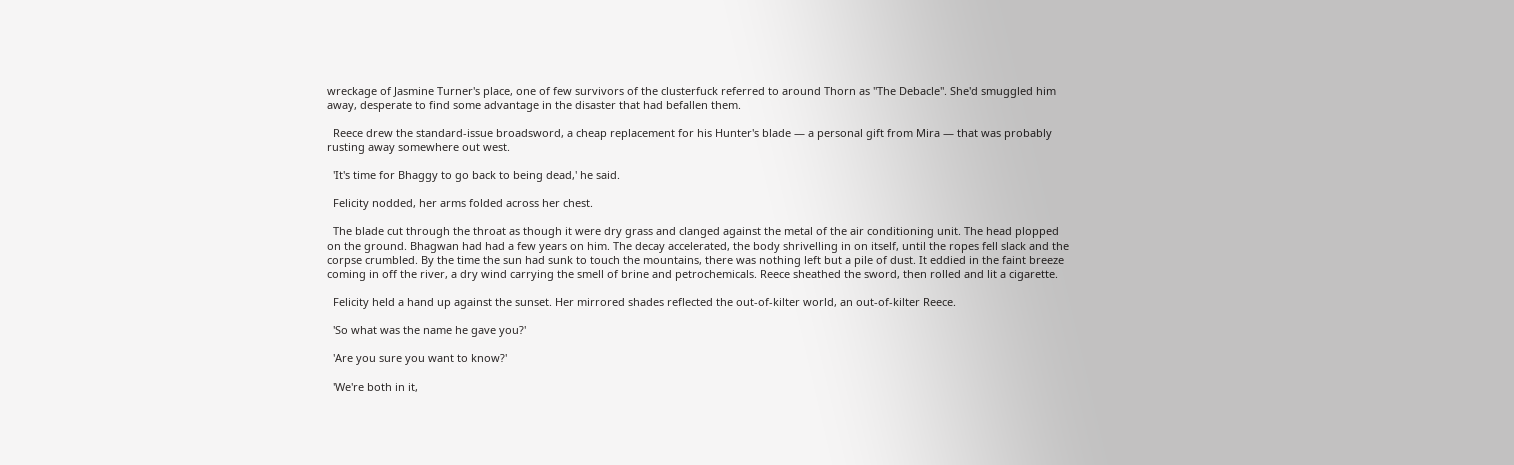wreckage of Jasmine Turner's place, one of few survivors of the clusterfuck referred to around Thorn as "The Debacle". She'd smuggled him away, desperate to find some advantage in the disaster that had befallen them.

  Reece drew the standard-issue broadsword, a cheap replacement for his Hunter's blade — a personal gift from Mira — that was probably rusting away somewhere out west.

  'It's time for Bhaggy to go back to being dead,' he said.

  Felicity nodded, her arms folded across her chest.

  The blade cut through the throat as though it were dry grass and clanged against the metal of the air conditioning unit. The head plopped on the ground. Bhagwan had had a few years on him. The decay accelerated, the body shrivelling in on itself, until the ropes fell slack and the corpse crumbled. By the time the sun had sunk to touch the mountains, there was nothing left but a pile of dust. It eddied in the faint breeze coming in off the river, a dry wind carrying the smell of brine and petrochemicals. Reece sheathed the sword, then rolled and lit a cigarette.

  Felicity held a hand up against the sunset. Her mirrored shades reflected the out-of-kilter world, an out-of-kilter Reece.

  'So what was the name he gave you?'

  'Are you sure you want to know?'

  'We're both in it,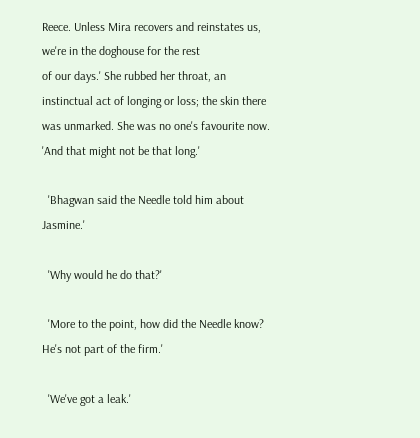Reece. Unless Mira recovers and reinstates us, we're in the doghouse for the rest
of our days.' She rubbed her throat, an instinctual act of longing or loss; the skin there was unmarked. She was no one's favourite now. 'And that might not be that long.'

  'Bhagwan said the Needle told him about Jasmine.'

  'Why would he do that?'

  'More to the point, how did the Needle know? He's not part of the firm.'

  'We've got a leak.'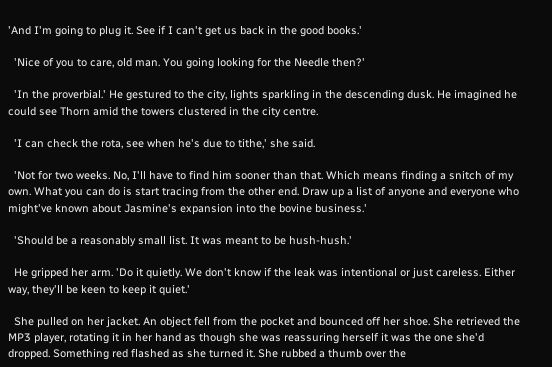'And I'm going to plug it. See if I can't get us back in the good books.'

  'Nice of you to care, old man. You going looking for the Needle then?'

  'In the proverbial.' He gestured to the city, lights sparkling in the descending dusk. He imagined he could see Thorn amid the towers clustered in the city centre.

  'I can check the rota, see when he's due to tithe,' she said.

  'Not for two weeks. No, I'll have to find him sooner than that. Which means finding a snitch of my own. What you can do is start tracing from the other end. Draw up a list of anyone and everyone who might've known about Jasmine's expansion into the bovine business.'

  'Should be a reasonably small list. It was meant to be hush-hush.'

  He gripped her arm. 'Do it quietly. We don't know if the leak was intentional or just careless. Either way, they'll be keen to keep it quiet.'

  She pulled on her jacket. An object fell from the pocket and bounced off her shoe. She retrieved the MP3 player, rotating it in her hand as though she was reassuring herself it was the one she'd dropped. Something red flashed as she turned it. She rubbed a thumb over the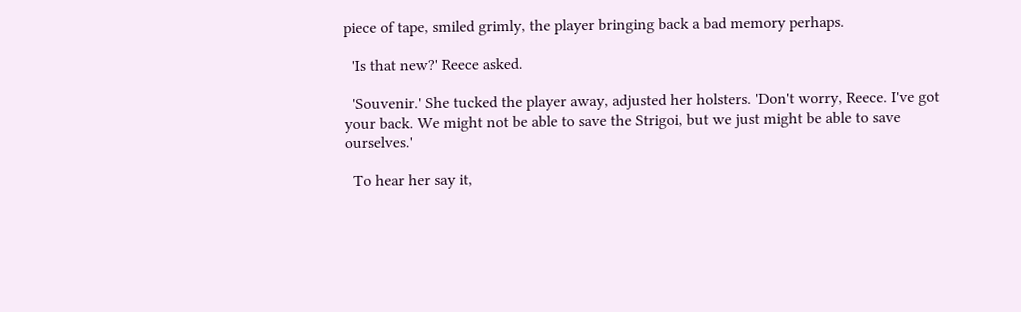piece of tape, smiled grimly, the player bringing back a bad memory perhaps.

  'Is that new?' Reece asked.

  'Souvenir.' She tucked the player away, adjusted her holsters. 'Don't worry, Reece. I've got your back. We might not be able to save the Strigoi, but we just might be able to save ourselves.'

  To hear her say it,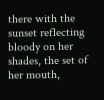there with the sunset reflecting bloody on her shades, the set of her mouth,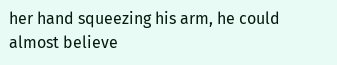her hand squeezing his arm, he could almost believe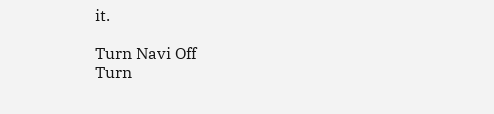it.

Turn Navi Off
Turn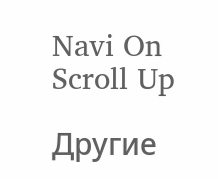Navi On
Scroll Up

Другие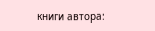книги автора: